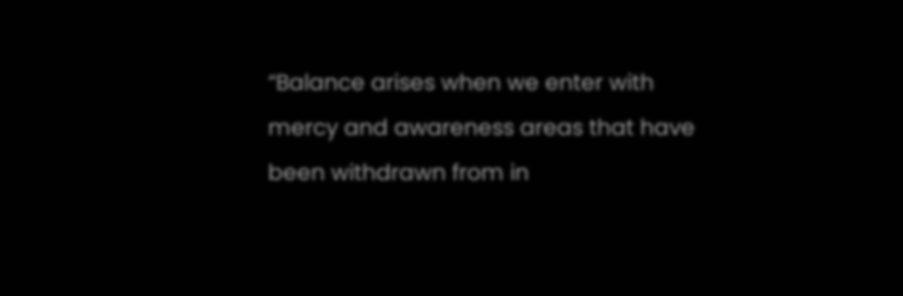“Balance arises when we enter with mercy and awareness areas that have been withdrawn from in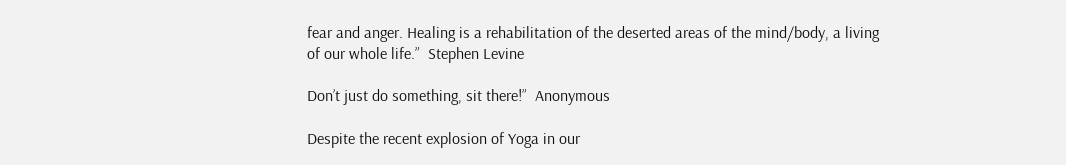fear and anger. Healing is a rehabilitation of the deserted areas of the mind/body, a living of our whole life.”  Stephen Levine

Don’t just do something, sit there!”  Anonymous

Despite the recent explosion of Yoga in our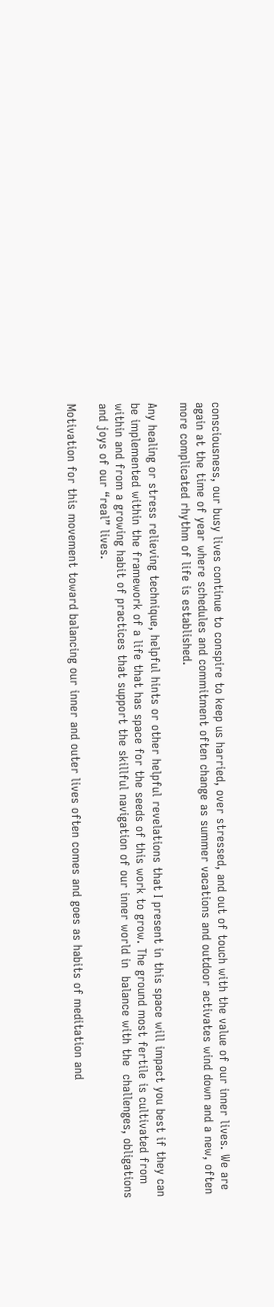consciousness, our busy lives continue to conspire to keep us harried, over stressed, and out of touch with the value of our inner lives. We are again at the time of year where schedules and commitment often change as summer vacations and outdoor activates wind down and a new, often more complicated rhythm of life is established.

Any healing or stress relieving technique, helpful hints or other helpful revelations that I present in this space will impact you best if they can be implemented within the framework of a life that has space for the seeds of this work to grow. The ground most fertile is cultivated from within and from a growing habit of practices that support the skillful navigation of our inner world in  balance with the  challenges, obligations and joys of our “real” lives.

Motivation for this movement toward balancing our inner and outer lives often comes and goes as habits of meditation and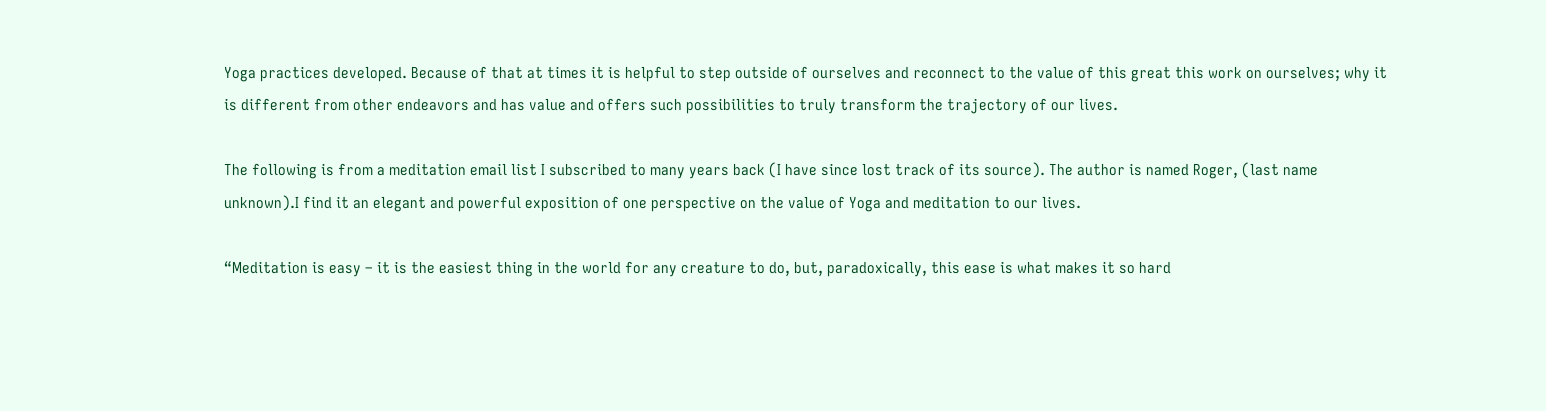Yoga practices developed. Because of that at times it is helpful to step outside of ourselves and reconnect to the value of this great this work on ourselves; why it is different from other endeavors and has value and offers such possibilities to truly transform the trajectory of our lives.

The following is from a meditation email list I subscribed to many years back (I have since lost track of its source). The author is named Roger, (last name unknown).I find it an elegant and powerful exposition of one perspective on the value of Yoga and meditation to our lives.

“Meditation is easy – it is the easiest thing in the world for any creature to do, but, paradoxically, this ease is what makes it so hard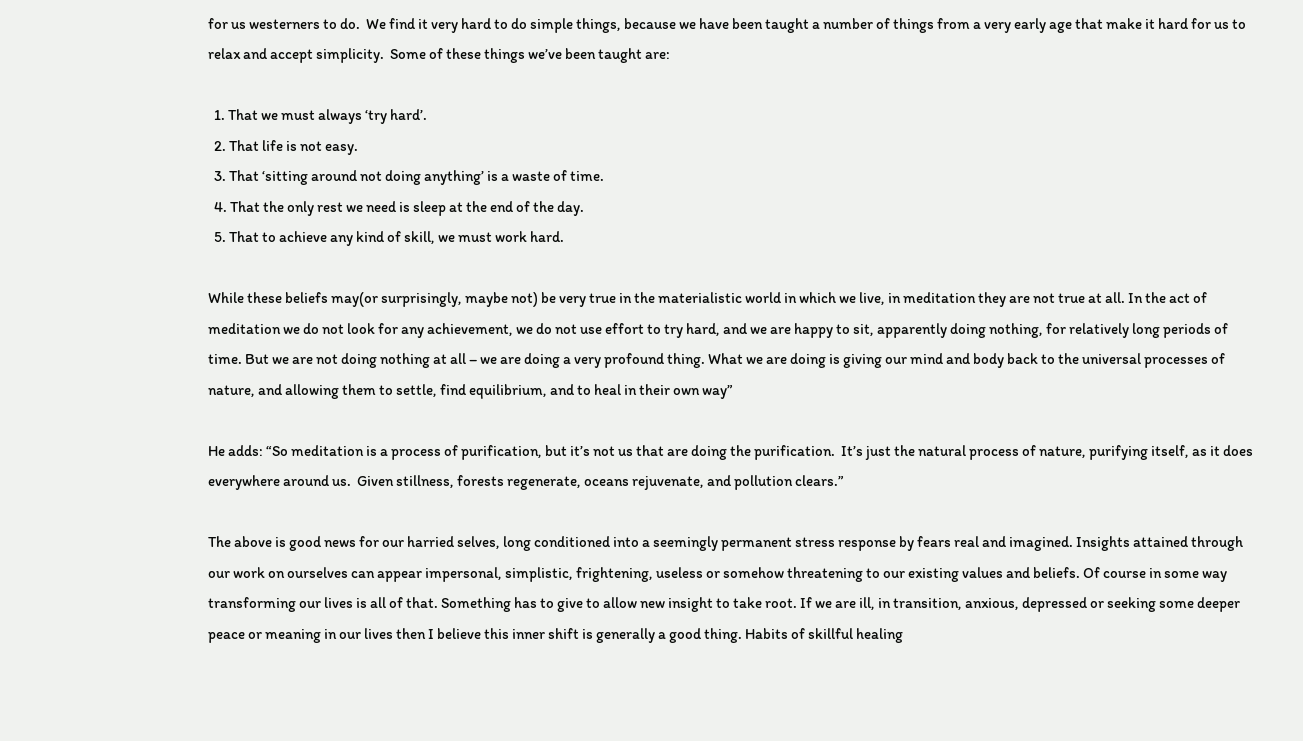for us westerners to do.  We find it very hard to do simple things, because we have been taught a number of things from a very early age that make it hard for us to relax and accept simplicity.  Some of these things we’ve been taught are:

  1. That we must always ‘try hard’.
  2. That life is not easy.
  3. That ‘sitting around not doing anything’ is a waste of time.
  4. That the only rest we need is sleep at the end of the day.
  5. That to achieve any kind of skill, we must work hard.

While these beliefs may(or surprisingly, maybe not) be very true in the materialistic world in which we live, in meditation they are not true at all. In the act of meditation we do not look for any achievement, we do not use effort to try hard, and we are happy to sit, apparently doing nothing, for relatively long periods of time. But we are not doing nothing at all – we are doing a very profound thing. What we are doing is giving our mind and body back to the universal processes of nature, and allowing them to settle, find equilibrium, and to heal in their own way”

He adds: “So meditation is a process of purification, but it’s not us that are doing the purification.  It’s just the natural process of nature, purifying itself, as it does everywhere around us.  Given stillness, forests regenerate, oceans rejuvenate, and pollution clears.”

The above is good news for our harried selves, long conditioned into a seemingly permanent stress response by fears real and imagined. Insights attained through our work on ourselves can appear impersonal, simplistic, frightening, useless or somehow threatening to our existing values and beliefs. Of course in some way transforming our lives is all of that. Something has to give to allow new insight to take root. If we are ill, in transition, anxious, depressed or seeking some deeper peace or meaning in our lives then I believe this inner shift is generally a good thing. Habits of skillful healing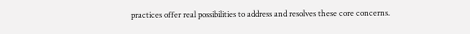practices offer real possibilities to address and resolves these core concerns.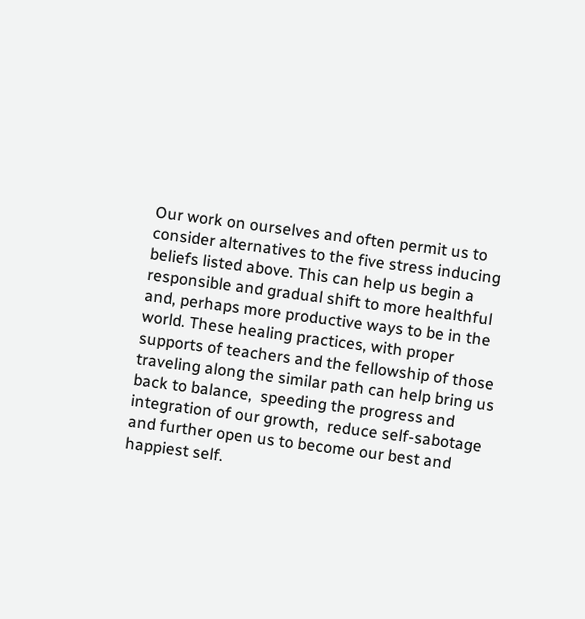Our work on ourselves and often permit us to consider alternatives to the five stress inducing beliefs listed above. This can help us begin a responsible and gradual shift to more healthful and, perhaps more productive ways to be in the world. These healing practices, with proper supports of teachers and the fellowship of those traveling along the similar path can help bring us back to balance,  speeding the progress and  integration of our growth,  reduce self-sabotage and further open us to become our best and happiest self.